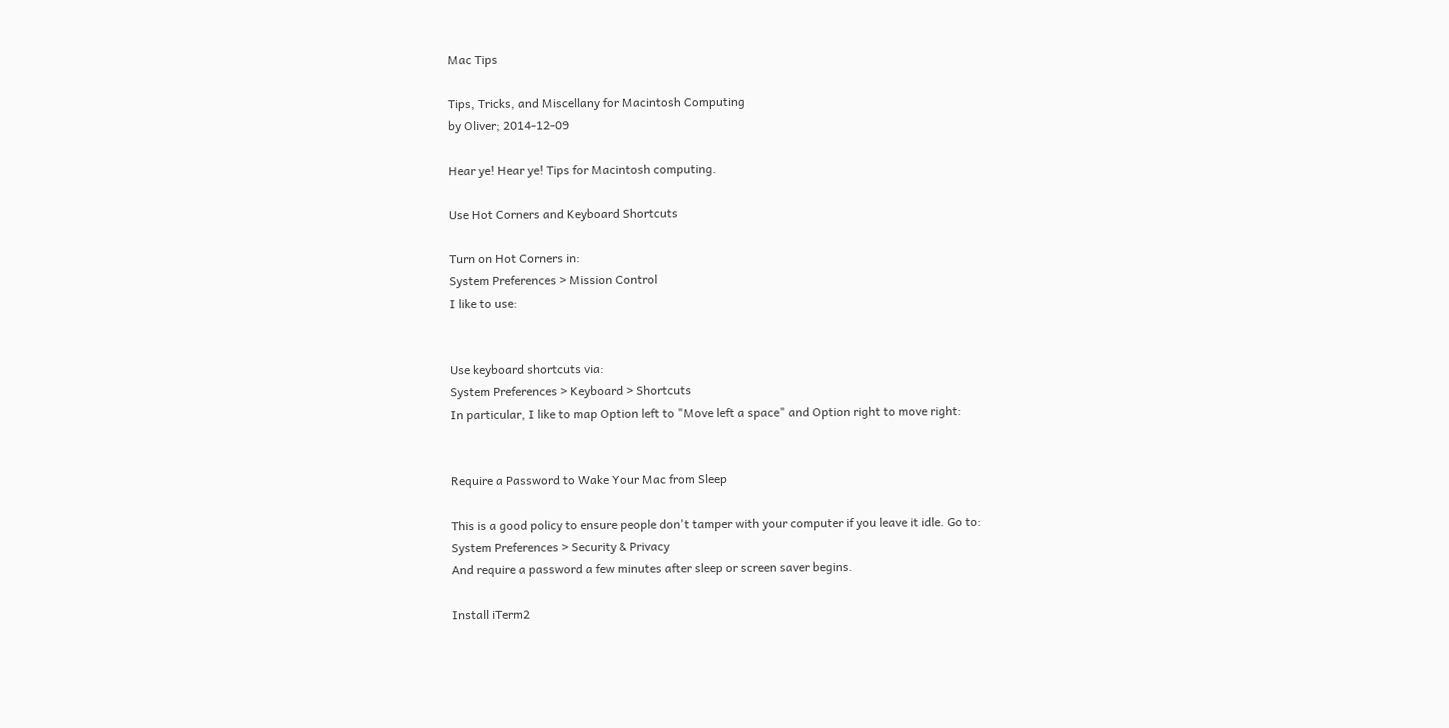Mac Tips

Tips, Tricks, and Miscellany for Macintosh Computing
by Oliver; 2014-12-09

Hear ye! Hear ye! Tips for Macintosh computing.

Use Hot Corners and Keyboard Shortcuts

Turn on Hot Corners in:
System Preferences > Mission Control
I like to use:


Use keyboard shortcuts via:
System Preferences > Keyboard > Shortcuts
In particular, I like to map Option left to "Move left a space" and Option right to move right:


Require a Password to Wake Your Mac from Sleep

This is a good policy to ensure people don't tamper with your computer if you leave it idle. Go to:
System Preferences > Security & Privacy
And require a password a few minutes after sleep or screen saver begins.

Install iTerm2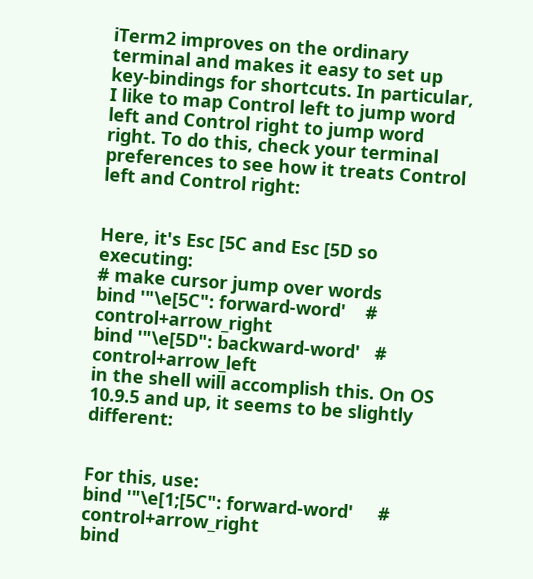iTerm2 improves on the ordinary terminal and makes it easy to set up key-bindings for shortcuts. In particular, I like to map Control left to jump word left and Control right to jump word right. To do this, check your terminal preferences to see how it treats Control left and Control right:


Here, it's Esc [5C and Esc [5D so executing:
# make cursor jump over words
bind '"\e[5C": forward-word'    # control+arrow_right
bind '"\e[5D": backward-word'   # control+arrow_left
in the shell will accomplish this. On OS 10.9.5 and up, it seems to be slightly different:


For this, use:
bind '"\e[1;[5C": forward-word'     # control+arrow_right
bind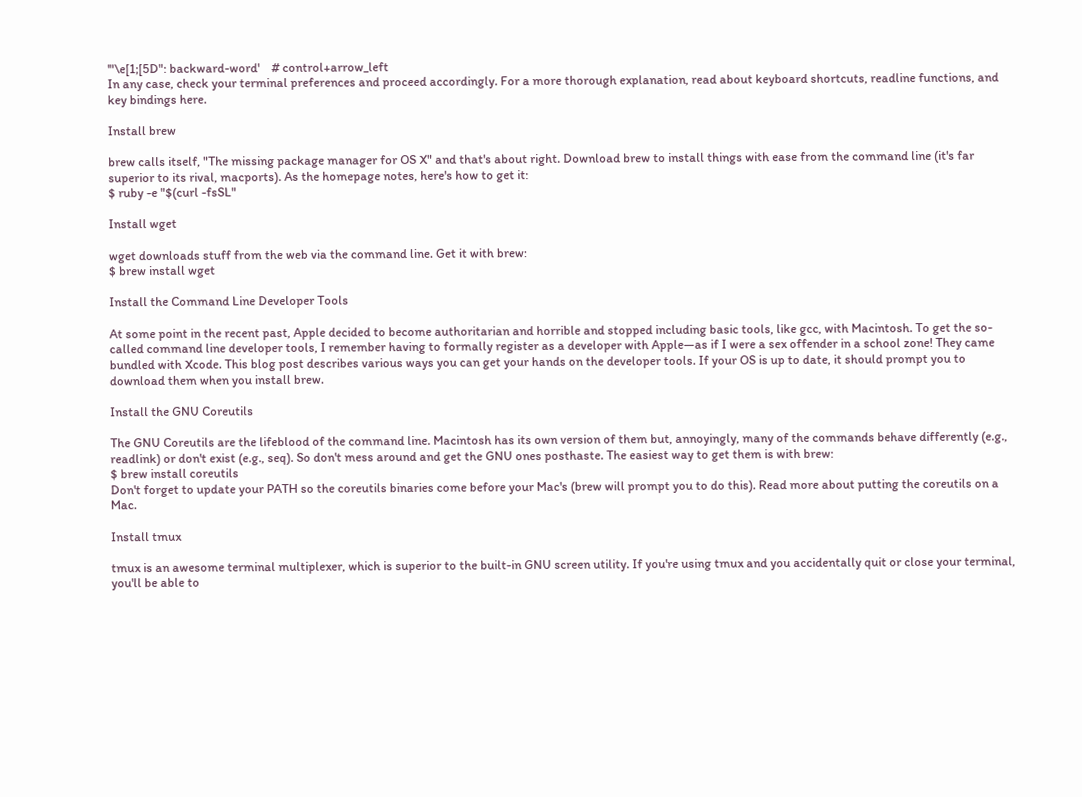'"\e[1;[5D": backward-word'    # control+arrow_left
In any case, check your terminal preferences and proceed accordingly. For a more thorough explanation, read about keyboard shortcuts, readline functions, and key bindings here.

Install brew

brew calls itself, "The missing package manager for OS X" and that's about right. Download brew to install things with ease from the command line (it's far superior to its rival, macports). As the homepage notes, here's how to get it:
$ ruby -e "$(curl -fsSL"

Install wget

wget downloads stuff from the web via the command line. Get it with brew:
$ brew install wget

Install the Command Line Developer Tools

At some point in the recent past, Apple decided to become authoritarian and horrible and stopped including basic tools, like gcc, with Macintosh. To get the so-called command line developer tools, I remember having to formally register as a developer with Apple—as if I were a sex offender in a school zone! They came bundled with Xcode. This blog post describes various ways you can get your hands on the developer tools. If your OS is up to date, it should prompt you to download them when you install brew.

Install the GNU Coreutils

The GNU Coreutils are the lifeblood of the command line. Macintosh has its own version of them but, annoyingly, many of the commands behave differently (e.g., readlink) or don't exist (e.g., seq). So don't mess around and get the GNU ones posthaste. The easiest way to get them is with brew:
$ brew install coreutils
Don't forget to update your PATH so the coreutils binaries come before your Mac's (brew will prompt you to do this). Read more about putting the coreutils on a Mac.

Install tmux

tmux is an awesome terminal multiplexer, which is superior to the built-in GNU screen utility. If you're using tmux and you accidentally quit or close your terminal, you'll be able to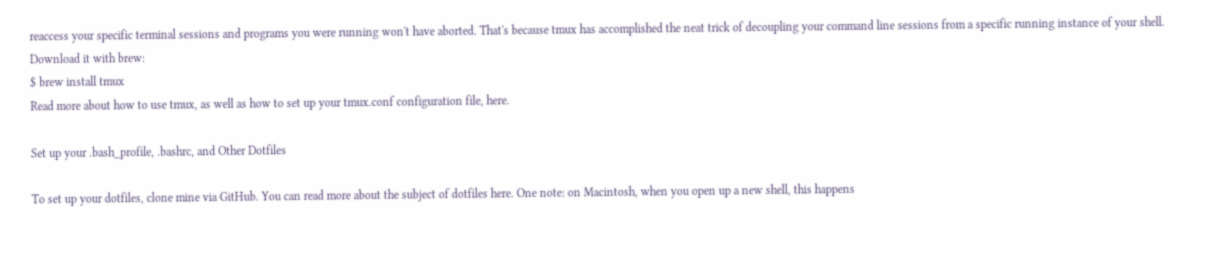reaccess your specific terminal sessions and programs you were running won't have aborted. That's because tmux has accomplished the neat trick of decoupling your command line sessions from a specific running instance of your shell. Download it with brew:
$ brew install tmux
Read more about how to use tmux, as well as how to set up your tmux.conf configuration file, here.

Set up your .bash_profile, .bashrc, and Other Dotfiles

To set up your dotfiles, clone mine via GitHub. You can read more about the subject of dotfiles here. One note: on Macintosh, when you open up a new shell, this happens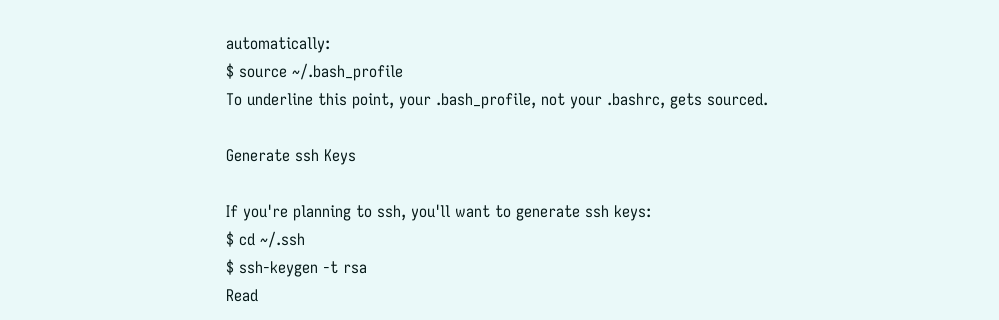automatically:
$ source ~/.bash_profile
To underline this point, your .bash_profile, not your .bashrc, gets sourced.

Generate ssh Keys

If you're planning to ssh, you'll want to generate ssh keys:
$ cd ~/.ssh
$ ssh-keygen -t rsa
Read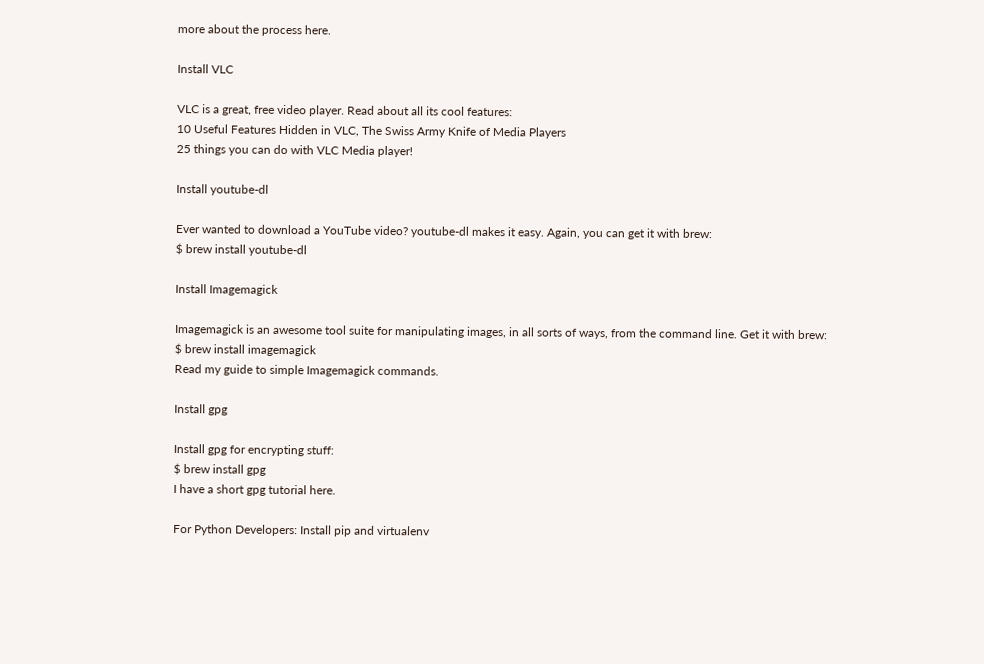more about the process here.

Install VLC

VLC is a great, free video player. Read about all its cool features:
10 Useful Features Hidden in VLC, The Swiss Army Knife of Media Players
25 things you can do with VLC Media player!

Install youtube-dl

Ever wanted to download a YouTube video? youtube-dl makes it easy. Again, you can get it with brew:
$ brew install youtube-dl

Install Imagemagick

Imagemagick is an awesome tool suite for manipulating images, in all sorts of ways, from the command line. Get it with brew:
$ brew install imagemagick
Read my guide to simple Imagemagick commands.

Install gpg

Install gpg for encrypting stuff:
$ brew install gpg
I have a short gpg tutorial here.

For Python Developers: Install pip and virtualenv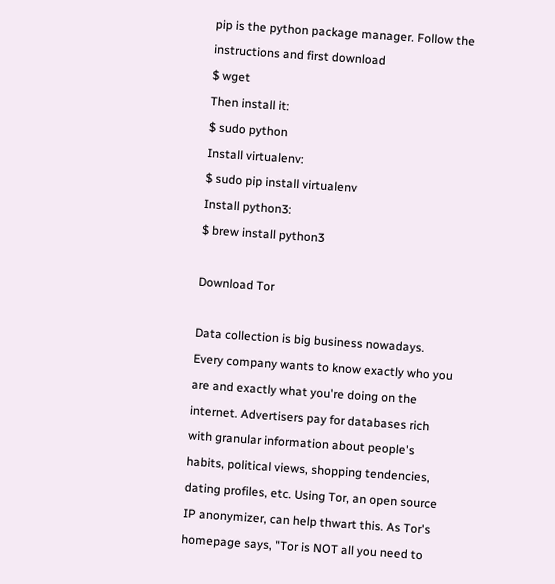pip is the python package manager. Follow the instructions and first download
$ wget
Then install it:
$ sudo python
Install virtualenv:
$ sudo pip install virtualenv
Install python3:
$ brew install python3

Download Tor

Data collection is big business nowadays. Every company wants to know exactly who you are and exactly what you're doing on the internet. Advertisers pay for databases rich with granular information about people's habits, political views, shopping tendencies, dating profiles, etc. Using Tor, an open source IP anonymizer, can help thwart this. As Tor's homepage says, "Tor is NOT all you need to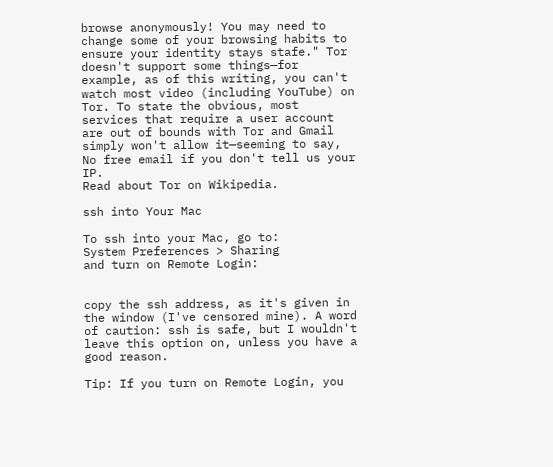browse anonymously! You may need to change some of your browsing habits to ensure your identity stays stafe." Tor doesn't support some things—for example, as of this writing, you can't watch most video (including YouTube) on Tor. To state the obvious, most services that require a user account are out of bounds with Tor and Gmail simply won't allow it—seeming to say, No free email if you don't tell us your IP.
Read about Tor on Wikipedia.

ssh into Your Mac

To ssh into your Mac, go to:
System Preferences > Sharing
and turn on Remote Login:


copy the ssh address, as it's given in the window (I've censored mine). A word of caution: ssh is safe, but I wouldn't leave this option on, unless you have a good reason.

Tip: If you turn on Remote Login, you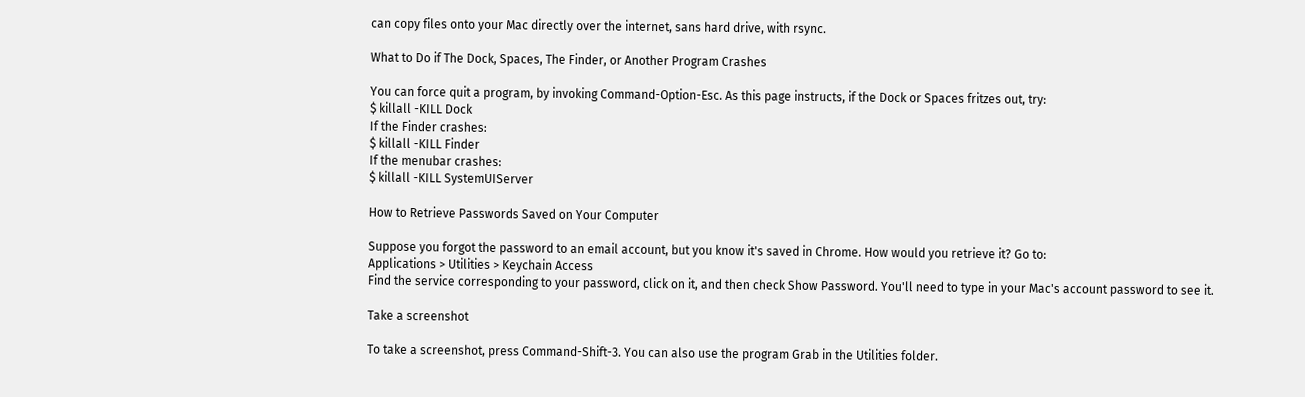can copy files onto your Mac directly over the internet, sans hard drive, with rsync.

What to Do if The Dock, Spaces, The Finder, or Another Program Crashes

You can force quit a program, by invoking Command-Option-Esc. As this page instructs, if the Dock or Spaces fritzes out, try:
$ killall -KILL Dock
If the Finder crashes:
$ killall -KILL Finder
If the menubar crashes:
$ killall -KILL SystemUIServer

How to Retrieve Passwords Saved on Your Computer

Suppose you forgot the password to an email account, but you know it's saved in Chrome. How would you retrieve it? Go to:
Applications > Utilities > Keychain Access
Find the service corresponding to your password, click on it, and then check Show Password. You'll need to type in your Mac's account password to see it.

Take a screenshot

To take a screenshot, press Command-Shift-3. You can also use the program Grab in the Utilities folder.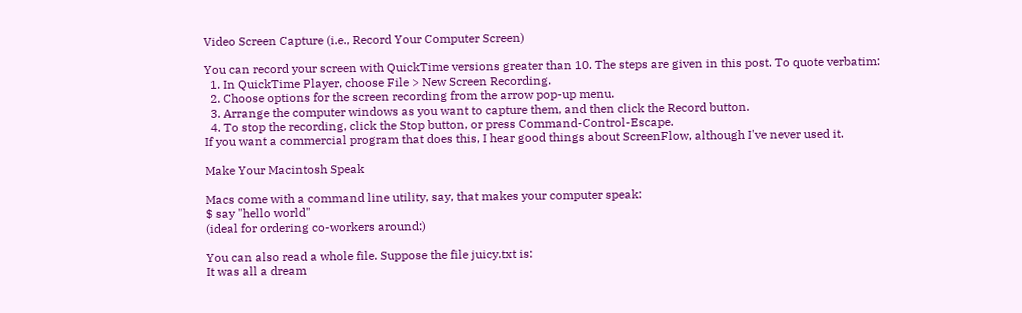Video Screen Capture (i.e., Record Your Computer Screen)

You can record your screen with QuickTime versions greater than 10. The steps are given in this post. To quote verbatim:
  1. In QuickTime Player, choose File > New Screen Recording.
  2. Choose options for the screen recording from the arrow pop-up menu.
  3. Arrange the computer windows as you want to capture them, and then click the Record button.
  4. To stop the recording, click the Stop button, or press Command-Control-Escape.
If you want a commercial program that does this, I hear good things about ScreenFlow, although I've never used it.

Make Your Macintosh Speak

Macs come with a command line utility, say, that makes your computer speak:
$ say "hello world"
(ideal for ordering co-workers around:)

You can also read a whole file. Suppose the file juicy.txt is:
It was all a dream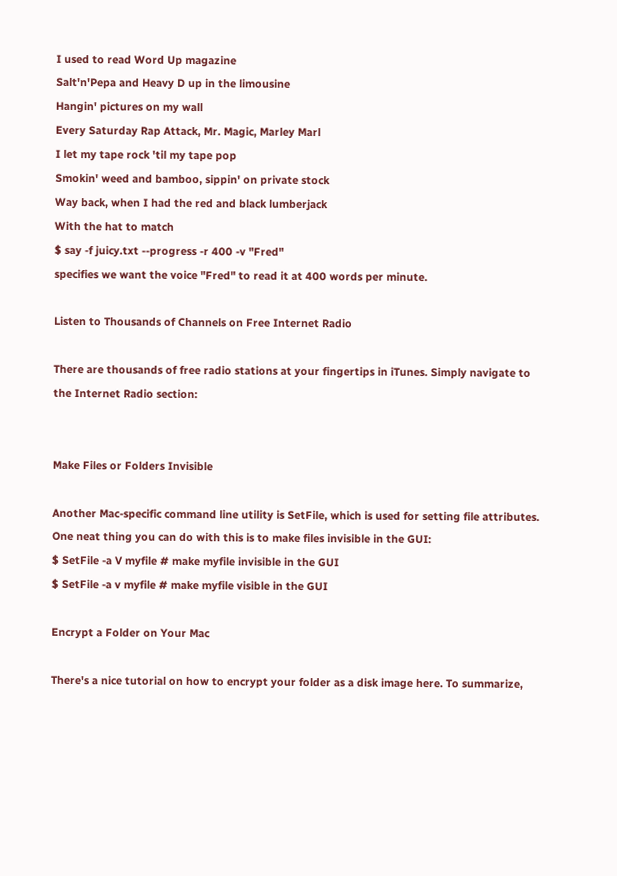I used to read Word Up magazine
Salt'n'Pepa and Heavy D up in the limousine
Hangin' pictures on my wall
Every Saturday Rap Attack, Mr. Magic, Marley Marl
I let my tape rock 'til my tape pop
Smokin' weed and bamboo, sippin' on private stock
Way back, when I had the red and black lumberjack
With the hat to match
$ say -f juicy.txt --progress -r 400 -v "Fred"
specifies we want the voice "Fred" to read it at 400 words per minute.

Listen to Thousands of Channels on Free Internet Radio

There are thousands of free radio stations at your fingertips in iTunes. Simply navigate to the Internet Radio section:


Make Files or Folders Invisible

Another Mac-specific command line utility is SetFile, which is used for setting file attributes. One neat thing you can do with this is to make files invisible in the GUI:
$ SetFile -a V myfile # make myfile invisible in the GUI
$ SetFile -a v myfile # make myfile visible in the GUI

Encrypt a Folder on Your Mac

There's a nice tutorial on how to encrypt your folder as a disk image here. To summarize,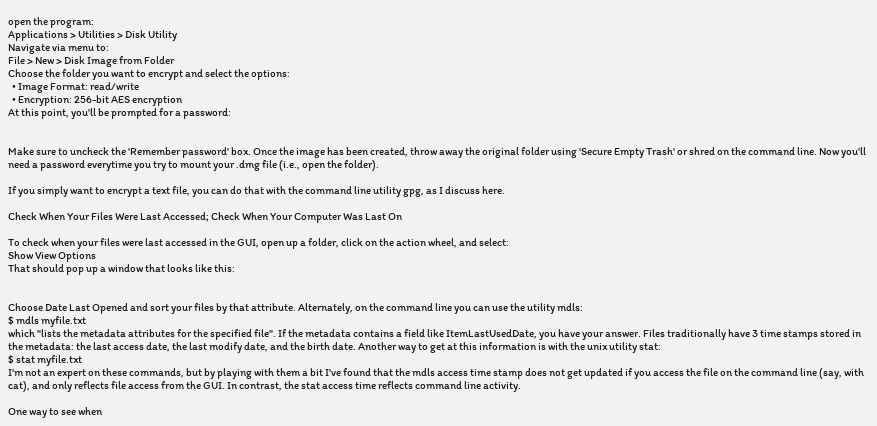open the program:
Applications > Utilities > Disk Utility
Navigate via menu to:
File > New > Disk Image from Folder
Choose the folder you want to encrypt and select the options:
  • Image Format: read/write
  • Encryption: 256-bit AES encryption
At this point, you'll be prompted for a password:


Make sure to uncheck the 'Remember password' box. Once the image has been created, throw away the original folder using 'Secure Empty Trash' or shred on the command line. Now you'll need a password everytime you try to mount your .dmg file (i.e., open the folder).

If you simply want to encrypt a text file, you can do that with the command line utility gpg, as I discuss here.

Check When Your Files Were Last Accessed; Check When Your Computer Was Last On

To check when your files were last accessed in the GUI, open up a folder, click on the action wheel, and select:
Show View Options
That should pop up a window that looks like this:


Choose Date Last Opened and sort your files by that attribute. Alternately, on the command line you can use the utility mdls:
$ mdls myfile.txt
which "lists the metadata attributes for the specified file". If the metadata contains a field like ItemLastUsedDate, you have your answer. Files traditionally have 3 time stamps stored in the metadata: the last access date, the last modify date, and the birth date. Another way to get at this information is with the unix utility stat:
$ stat myfile.txt
I'm not an expert on these commands, but by playing with them a bit I've found that the mdls access time stamp does not get updated if you access the file on the command line (say, with cat), and only reflects file access from the GUI. In contrast, the stat access time reflects command line activity.

One way to see when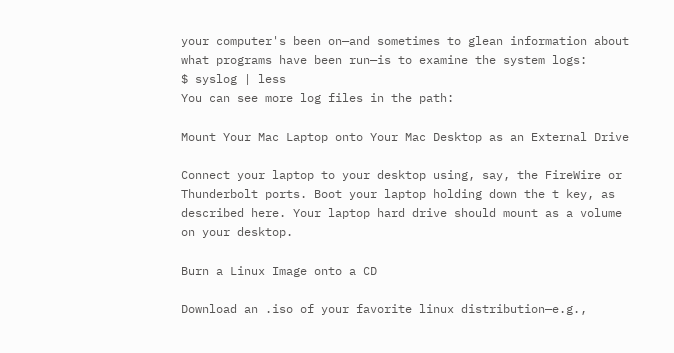your computer's been on—and sometimes to glean information about what programs have been run—is to examine the system logs:
$ syslog | less
You can see more log files in the path:

Mount Your Mac Laptop onto Your Mac Desktop as an External Drive

Connect your laptop to your desktop using, say, the FireWire or Thunderbolt ports. Boot your laptop holding down the t key, as described here. Your laptop hard drive should mount as a volume on your desktop.

Burn a Linux Image onto a CD

Download an .iso of your favorite linux distribution—e.g.,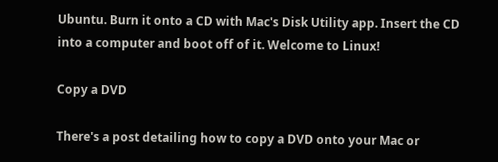Ubuntu. Burn it onto a CD with Mac's Disk Utility app. Insert the CD into a computer and boot off of it. Welcome to Linux!

Copy a DVD

There's a post detailing how to copy a DVD onto your Mac or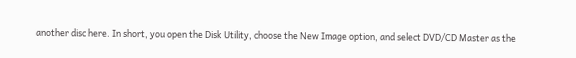another disc here. In short, you open the Disk Utility, choose the New Image option, and select DVD/CD Master as the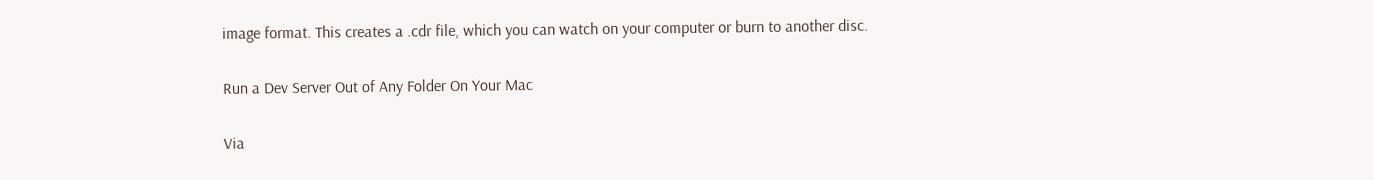image format. This creates a .cdr file, which you can watch on your computer or burn to another disc.

Run a Dev Server Out of Any Folder On Your Mac

Via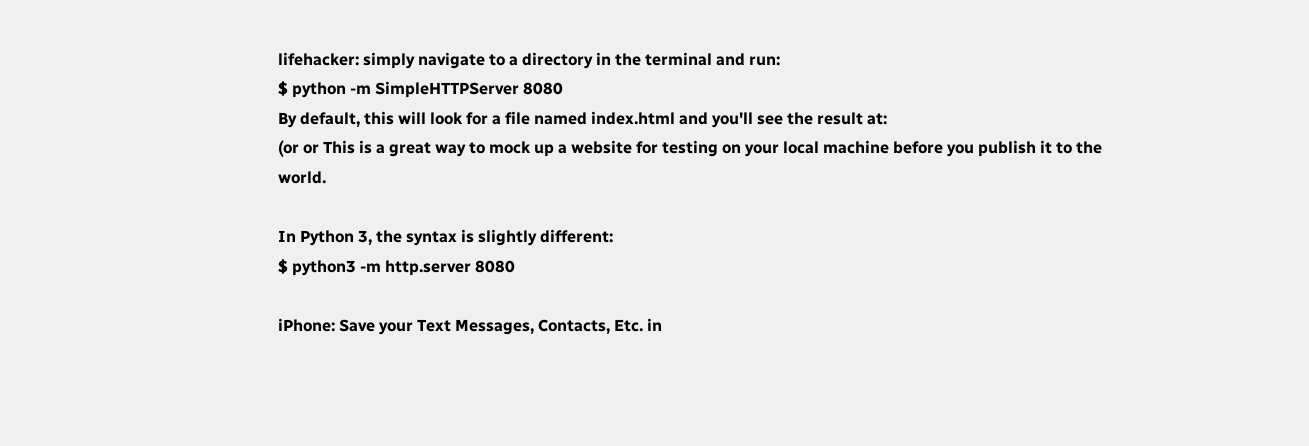lifehacker: simply navigate to a directory in the terminal and run:
$ python -m SimpleHTTPServer 8080
By default, this will look for a file named index.html and you'll see the result at:
(or or This is a great way to mock up a website for testing on your local machine before you publish it to the world.

In Python 3, the syntax is slightly different:
$ python3 -m http.server 8080

iPhone: Save your Text Messages, Contacts, Etc. in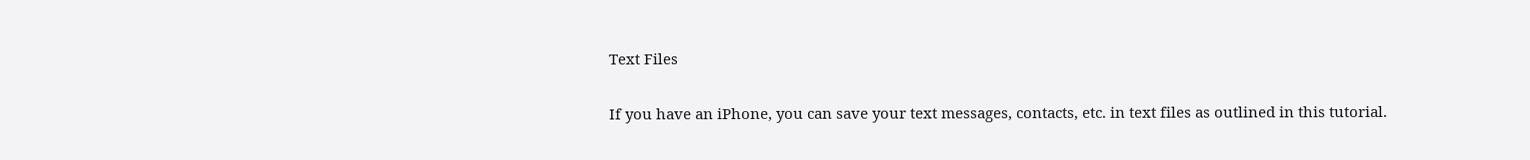Text Files

If you have an iPhone, you can save your text messages, contacts, etc. in text files as outlined in this tutorial.